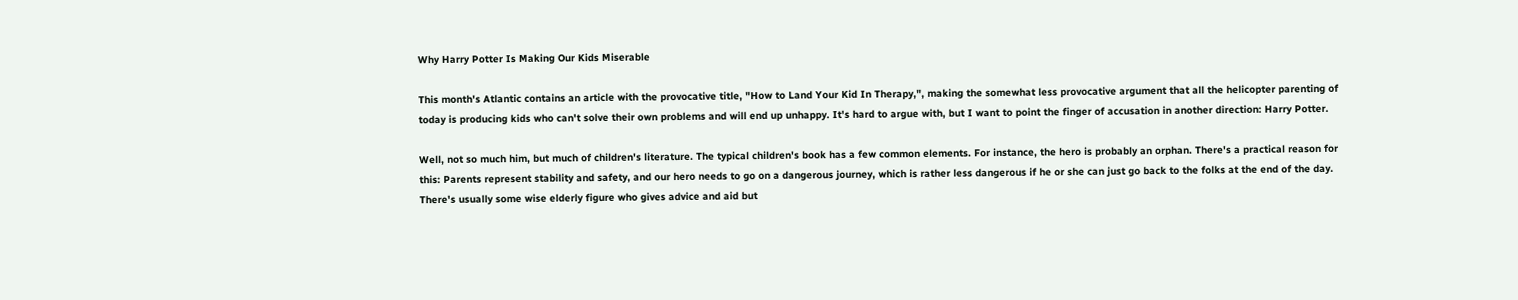Why Harry Potter Is Making Our Kids Miserable

This month's Atlantic contains an article with the provocative title, "How to Land Your Kid In Therapy,", making the somewhat less provocative argument that all the helicopter parenting of today is producing kids who can't solve their own problems and will end up unhappy. It's hard to argue with, but I want to point the finger of accusation in another direction: Harry Potter.

Well, not so much him, but much of children's literature. The typical children's book has a few common elements. For instance, the hero is probably an orphan. There's a practical reason for this: Parents represent stability and safety, and our hero needs to go on a dangerous journey, which is rather less dangerous if he or she can just go back to the folks at the end of the day. There's usually some wise elderly figure who gives advice and aid but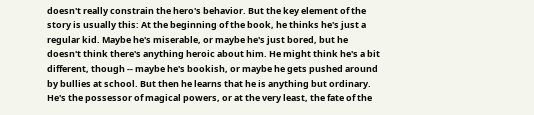doesn't really constrain the hero's behavior. But the key element of the story is usually this: At the beginning of the book, he thinks he's just a regular kid. Maybe he's miserable, or maybe he's just bored, but he doesn't think there's anything heroic about him. He might think he's a bit different, though -- maybe he's bookish, or maybe he gets pushed around by bullies at school. But then he learns that he is anything but ordinary. He's the possessor of magical powers, or at the very least, the fate of the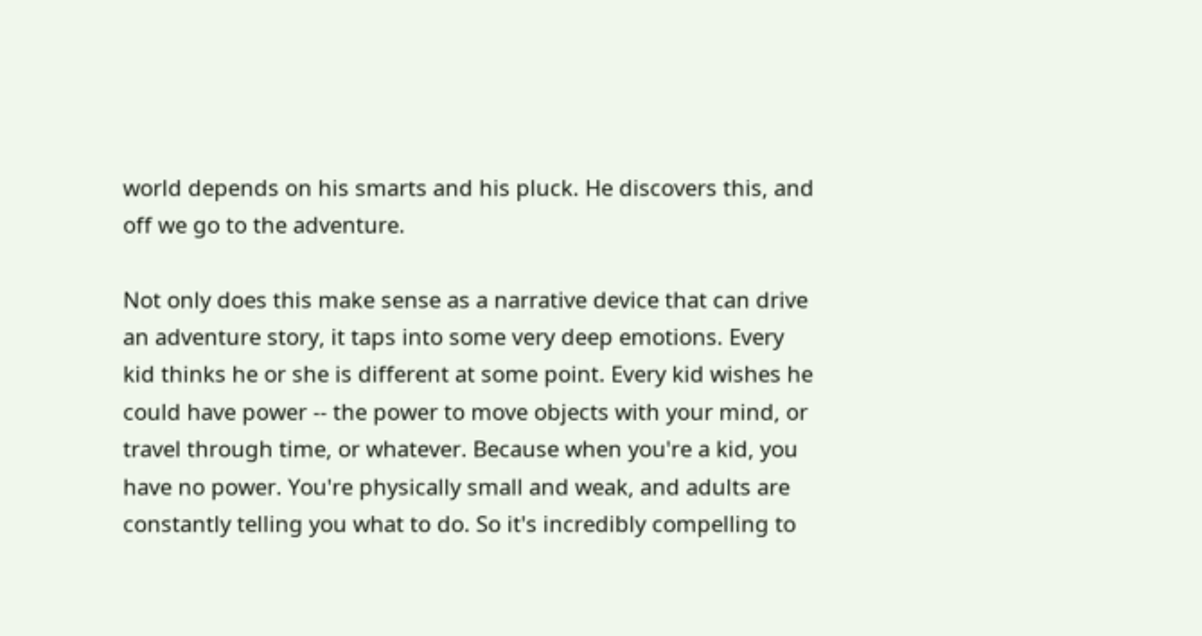world depends on his smarts and his pluck. He discovers this, and off we go to the adventure.

Not only does this make sense as a narrative device that can drive an adventure story, it taps into some very deep emotions. Every kid thinks he or she is different at some point. Every kid wishes he could have power -- the power to move objects with your mind, or travel through time, or whatever. Because when you're a kid, you have no power. You're physically small and weak, and adults are constantly telling you what to do. So it's incredibly compelling to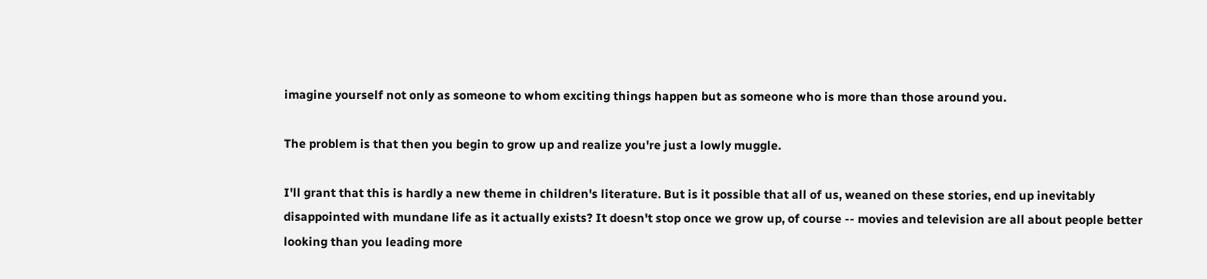imagine yourself not only as someone to whom exciting things happen but as someone who is more than those around you.

The problem is that then you begin to grow up and realize you're just a lowly muggle.

I'll grant that this is hardly a new theme in children's literature. But is it possible that all of us, weaned on these stories, end up inevitably disappointed with mundane life as it actually exists? It doesn't stop once we grow up, of course -- movies and television are all about people better looking than you leading more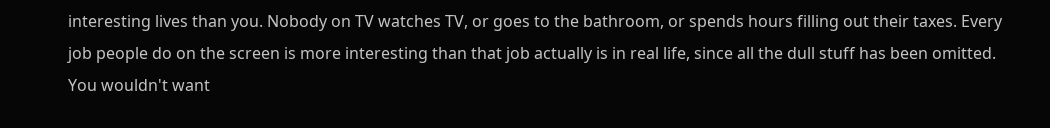interesting lives than you. Nobody on TV watches TV, or goes to the bathroom, or spends hours filling out their taxes. Every job people do on the screen is more interesting than that job actually is in real life, since all the dull stuff has been omitted. You wouldn't want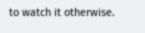to watch it otherwise.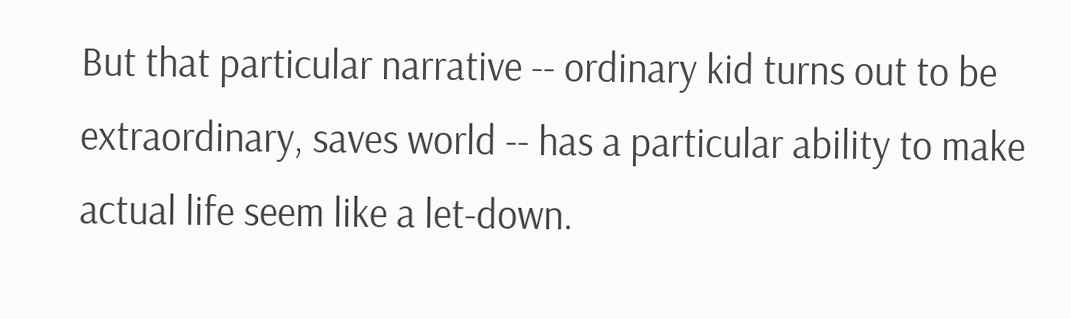But that particular narrative -- ordinary kid turns out to be extraordinary, saves world -- has a particular ability to make actual life seem like a let-down.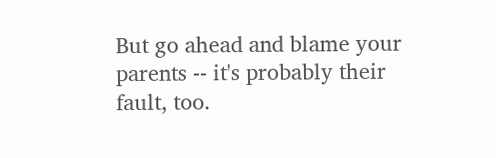But go ahead and blame your parents -- it's probably their fault, too.